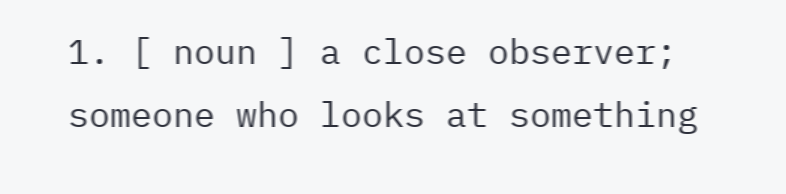1. [ noun ] a close observer; someone who looks at something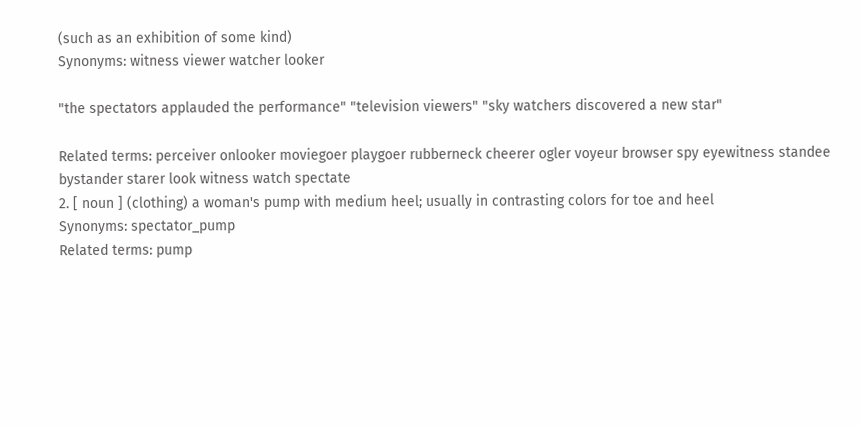(such as an exhibition of some kind)
Synonyms: witness viewer watcher looker

"the spectators applauded the performance" "television viewers" "sky watchers discovered a new star"

Related terms: perceiver onlooker moviegoer playgoer rubberneck cheerer ogler voyeur browser spy eyewitness standee bystander starer look witness watch spectate
2. [ noun ] (clothing) a woman's pump with medium heel; usually in contrasting colors for toe and heel
Synonyms: spectator_pump
Related terms: pump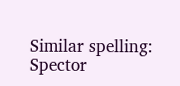Similar spelling:   Spector